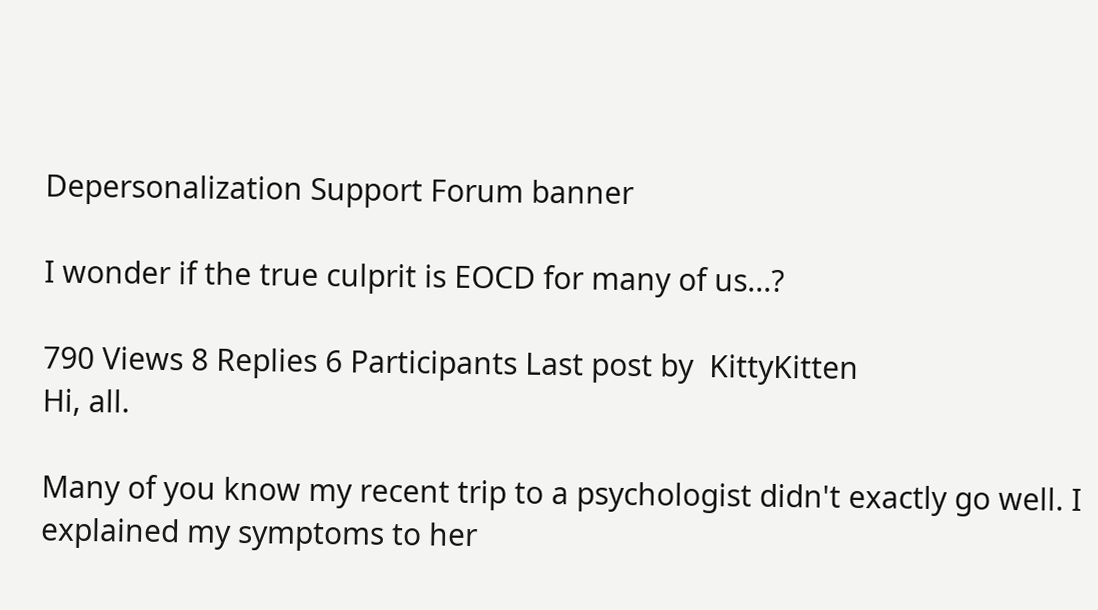Depersonalization Support Forum banner

I wonder if the true culprit is EOCD for many of us...?

790 Views 8 Replies 6 Participants Last post by  KittyKitten
Hi, all.

Many of you know my recent trip to a psychologist didn't exactly go well. I explained my symptoms to her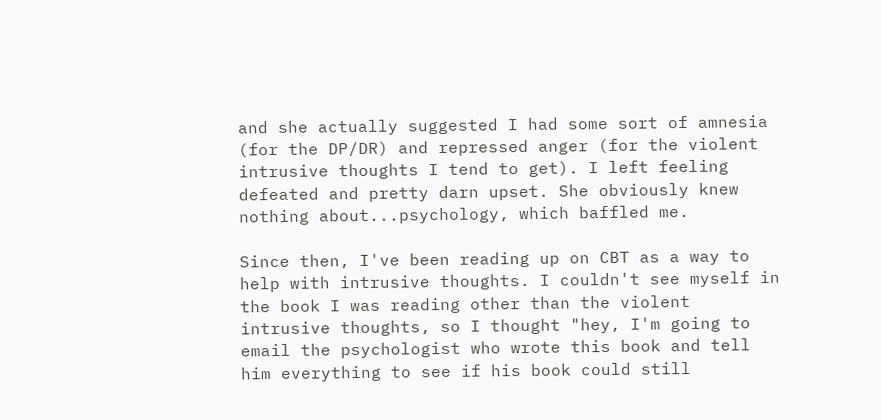and she actually suggested I had some sort of amnesia (for the DP/DR) and repressed anger (for the violent intrusive thoughts I tend to get). I left feeling defeated and pretty darn upset. She obviously knew nothing about...psychology, which baffled me.

Since then, I've been reading up on CBT as a way to help with intrusive thoughts. I couldn't see myself in the book I was reading other than the violent intrusive thoughts, so I thought "hey, I'm going to email the psychologist who wrote this book and tell him everything to see if his book could still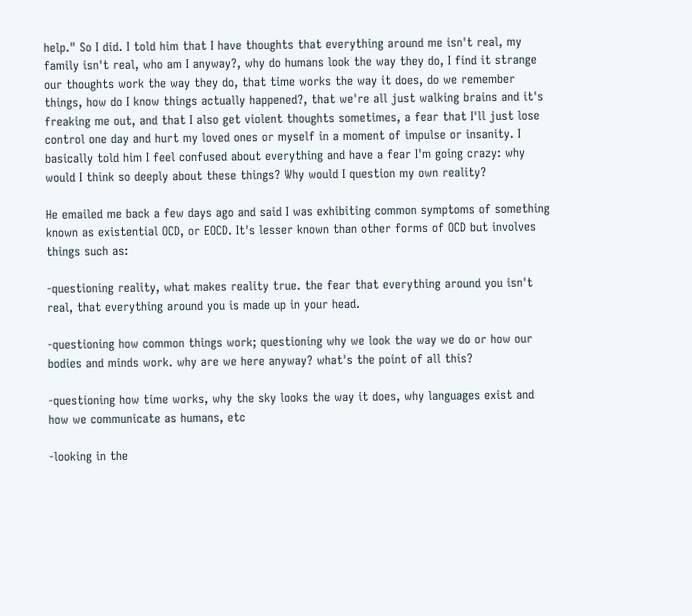help." So I did. I told him that I have thoughts that everything around me isn't real, my family isn't real, who am I anyway?, why do humans look the way they do, I find it strange our thoughts work the way they do, that time works the way it does, do we remember things, how do I know things actually happened?, that we're all just walking brains and it's freaking me out, and that I also get violent thoughts sometimes, a fear that I'll just lose control one day and hurt my loved ones or myself in a moment of impulse or insanity. I basically told him I feel confused about everything and have a fear I'm going crazy: why would I think so deeply about these things? Why would I question my own reality?

He emailed me back a few days ago and said I was exhibiting common symptoms of something known as existential OCD, or EOCD. It's lesser known than other forms of OCD but involves things such as:

-questioning reality, what makes reality true. the fear that everything around you isn't real, that everything around you is made up in your head.

-questioning how common things work; questioning why we look the way we do or how our bodies and minds work. why are we here anyway? what's the point of all this?

-questioning how time works, why the sky looks the way it does, why languages exist and how we communicate as humans, etc

-looking in the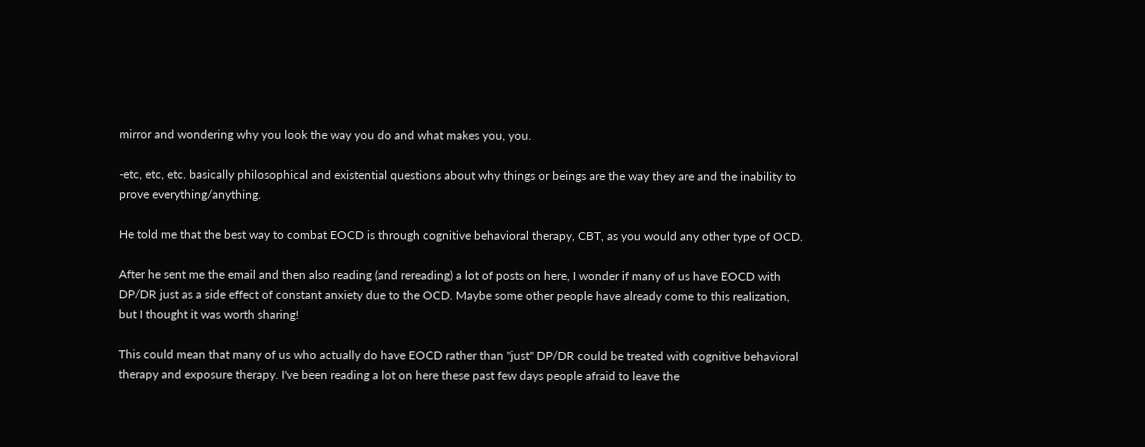mirror and wondering why you look the way you do and what makes you, you.

-etc, etc, etc. basically philosophical and existential questions about why things or beings are the way they are and the inability to prove everything/anything.

He told me that the best way to combat EOCD is through cognitive behavioral therapy, CBT, as you would any other type of OCD.

After he sent me the email and then also reading (and rereading) a lot of posts on here, I wonder if many of us have EOCD with DP/DR just as a side effect of constant anxiety due to the OCD. Maybe some other people have already come to this realization, but I thought it was worth sharing!

This could mean that many of us who actually do have EOCD rather than "just" DP/DR could be treated with cognitive behavioral therapy and exposure therapy. I've been reading a lot on here these past few days people afraid to leave the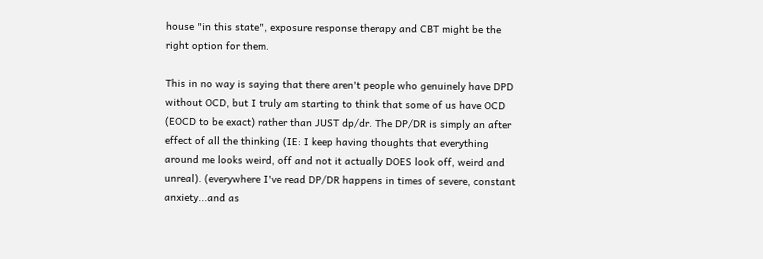house "in this state", exposure response therapy and CBT might be the right option for them.

This in no way is saying that there aren't people who genuinely have DPD without OCD, but I truly am starting to think that some of us have OCD (EOCD to be exact) rather than JUST dp/dr. The DP/DR is simply an after effect of all the thinking (IE: I keep having thoughts that everything around me looks weird, off and not it actually DOES look off, weird and unreal). (everywhere I've read DP/DR happens in times of severe, constant anxiety...and as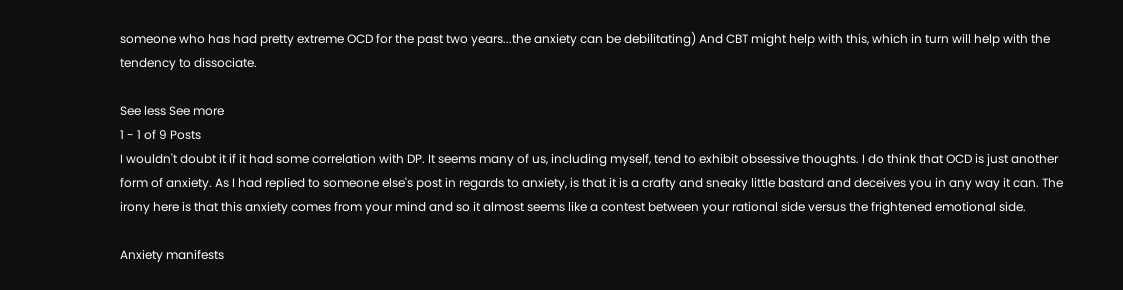someone who has had pretty extreme OCD for the past two years...the anxiety can be debilitating) And CBT might help with this, which in turn will help with the tendency to dissociate.

See less See more
1 - 1 of 9 Posts
I wouldn't doubt it if it had some correlation with DP. It seems many of us, including myself, tend to exhibit obsessive thoughts. I do think that OCD is just another form of anxiety. As I had replied to someone else's post in regards to anxiety, is that it is a crafty and sneaky little bastard and deceives you in any way it can. The irony here is that this anxiety comes from your mind and so it almost seems like a contest between your rational side versus the frightened emotional side.

Anxiety manifests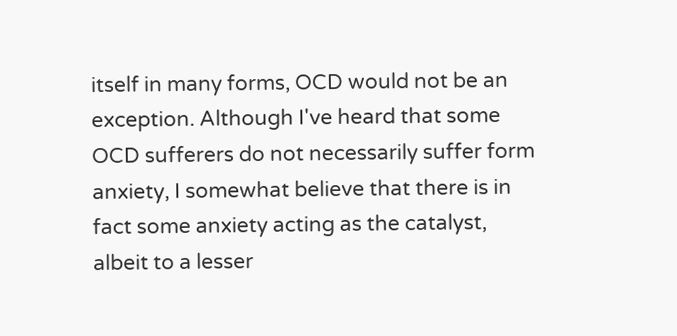itself in many forms, OCD would not be an exception. Although I've heard that some OCD sufferers do not necessarily suffer form anxiety, I somewhat believe that there is in fact some anxiety acting as the catalyst, albeit to a lesser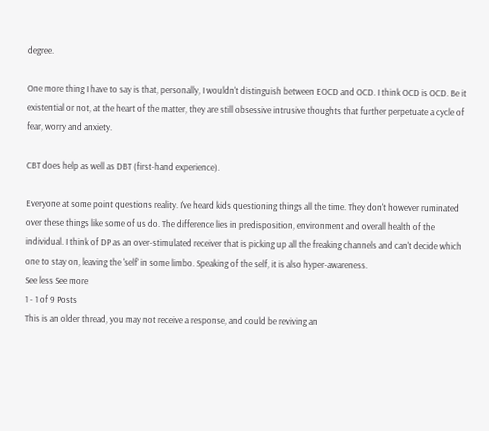degree.

One more thing I have to say is that, personally, I wouldn't distinguish between EOCD and OCD. I think OCD is OCD. Be it existential or not, at the heart of the matter, they are still obsessive intrusive thoughts that further perpetuate a cycle of fear, worry and anxiety.

CBT does help as well as DBT (first-hand experience).

Everyone at some point questions reality. I've heard kids questioning things all the time. They don't however ruminated over these things like some of us do. The difference lies in predisposition, environment and overall health of the individual. I think of DP as an over-stimulated receiver that is picking up all the freaking channels and can't decide which one to stay on, leaving the 'self' in some limbo. Speaking of the self, it is also hyper-awareness.
See less See more
1 - 1 of 9 Posts
This is an older thread, you may not receive a response, and could be reviving an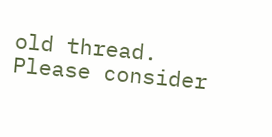old thread. Please consider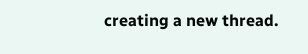creating a new thread.